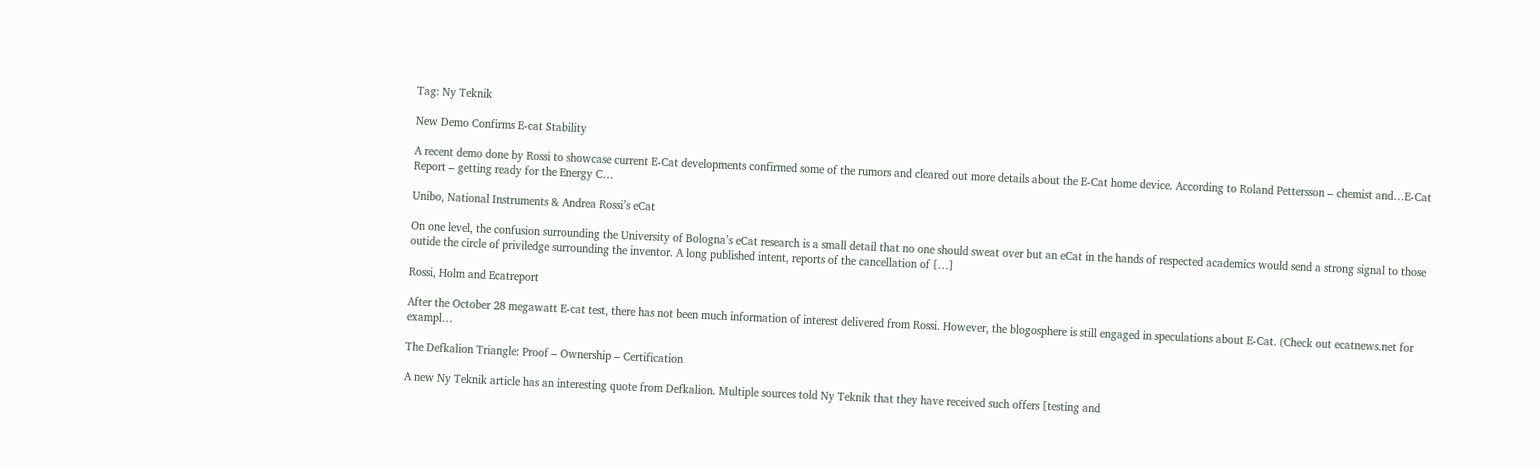Tag: Ny Teknik

New Demo Confirms E-cat Stability

A recent demo done by Rossi to showcase current E-Cat developments confirmed some of the rumors and cleared out more details about the E-Cat home device. According to Roland Pettersson – chemist and…E-Cat Report – getting ready for the Energy C…

Unibo, National Instruments & Andrea Rossi’s eCat

On one level, the confusion surrounding the University of Bologna’s eCat research is a small detail that no one should sweat over but an eCat in the hands of respected academics would send a strong signal to those outide the circle of priviledge surrounding the inventor. A long published intent, reports of the cancellation of […]

Rossi, Holm and Ecatreport

After the October 28 megawatt E-cat test, there has not been much information of interest delivered from Rossi. However, the blogosphere is still engaged in speculations about E-Cat. (Check out ecatnews.net for exampl…

The Defkalion Triangle: Proof – Ownership – Certification

A new Ny Teknik article has an interesting quote from Defkalion. Multiple sources told Ny Teknik that they have received such offers [testing and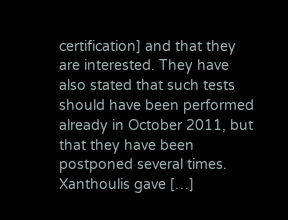certification] and that they are interested. They have also stated that such tests should have been performed already in October 2011, but that they have been postponed several times. Xanthoulis gave […]